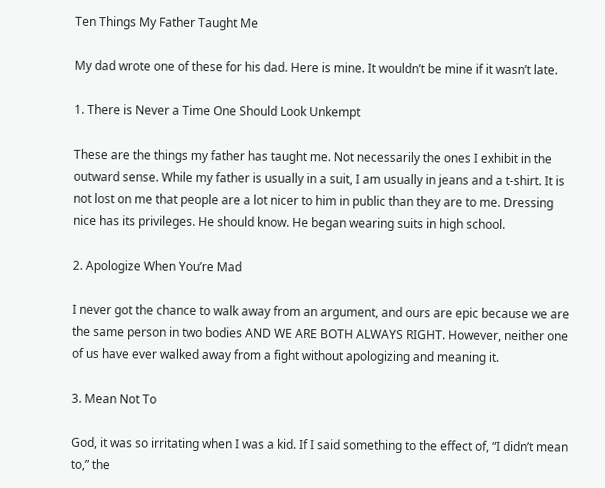Ten Things My Father Taught Me

My dad wrote one of these for his dad. Here is mine. It wouldn’t be mine if it wasn’t late.

1. There is Never a Time One Should Look Unkempt

These are the things my father has taught me. Not necessarily the ones I exhibit in the outward sense. While my father is usually in a suit, I am usually in jeans and a t-shirt. It is not lost on me that people are a lot nicer to him in public than they are to me. Dressing nice has its privileges. He should know. He began wearing suits in high school.

2. Apologize When You’re Mad

I never got the chance to walk away from an argument, and ours are epic because we are the same person in two bodies AND WE ARE BOTH ALWAYS RIGHT. However, neither one of us have ever walked away from a fight without apologizing and meaning it.

3. Mean Not To

God, it was so irritating when I was a kid. If I said something to the effect of, “I didn’t mean to,” the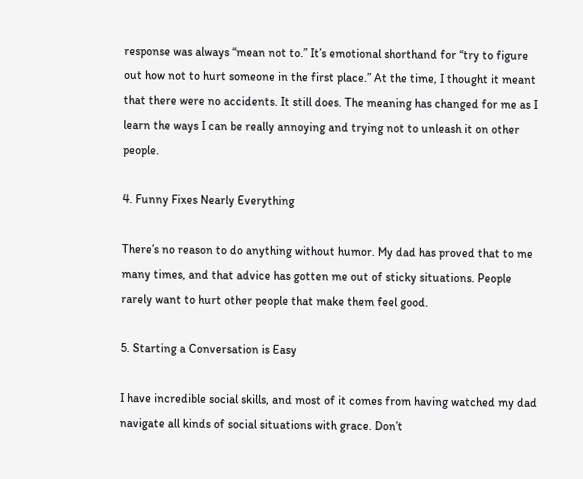response was always “mean not to.” It’s emotional shorthand for “try to figure out how not to hurt someone in the first place.” At the time, I thought it meant that there were no accidents. It still does. The meaning has changed for me as I learn the ways I can be really annoying and trying not to unleash it on other people.

4. Funny Fixes Nearly Everything

There’s no reason to do anything without humor. My dad has proved that to me many times, and that advice has gotten me out of sticky situations. People rarely want to hurt other people that make them feel good.

5. Starting a Conversation is Easy

I have incredible social skills, and most of it comes from having watched my dad navigate all kinds of social situations with grace. Don’t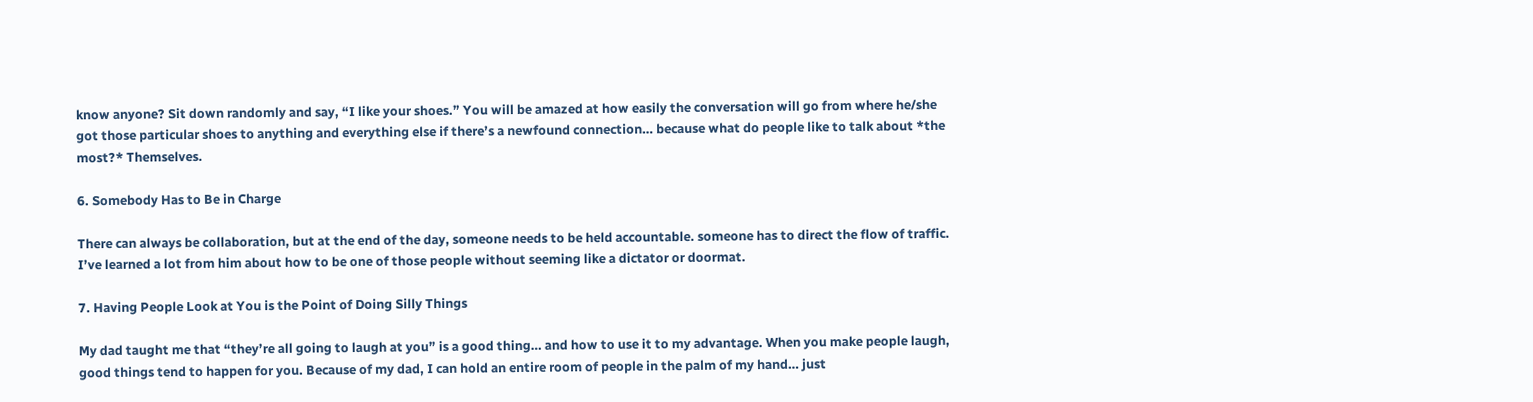know anyone? Sit down randomly and say, “I like your shoes.” You will be amazed at how easily the conversation will go from where he/she got those particular shoes to anything and everything else if there’s a newfound connection… because what do people like to talk about *the most?* Themselves.

6. Somebody Has to Be in Charge

There can always be collaboration, but at the end of the day, someone needs to be held accountable. someone has to direct the flow of traffic. I’ve learned a lot from him about how to be one of those people without seeming like a dictator or doormat.

7. Having People Look at You is the Point of Doing Silly Things

My dad taught me that “they’re all going to laugh at you” is a good thing… and how to use it to my advantage. When you make people laugh, good things tend to happen for you. Because of my dad, I can hold an entire room of people in the palm of my hand… just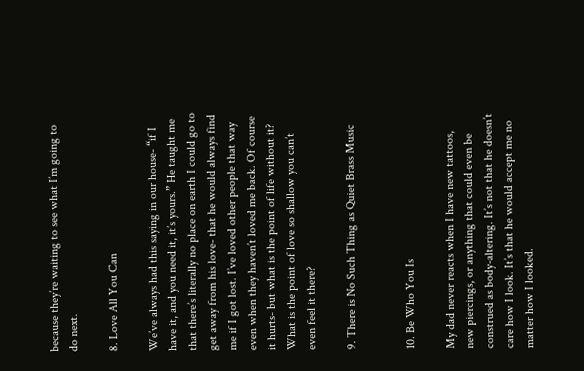because they’re waiting to see what I’m going to do next.

8. Love All You Can

We’ve always had this saying in our house- “if I have it, and you need it, it’s yours.” He taught me that there’s literally no place on earth I could go to get away from his love- that he would always find me if I got lost. I’ve loved other people that way even when they haven’t loved me back. Of course it hurts- but what is the point of life without it? What is the point of love so shallow you can’t even feel it there?

9. There is No Such Thing as Quiet Brass Music


10. Be Who You Is

My dad never reacts when I have new tattoos, new piercings, or anything that could even be construed as body-altering. It’s not that he doesn’t care how I look. It’s that he would accept me no matter how I looked.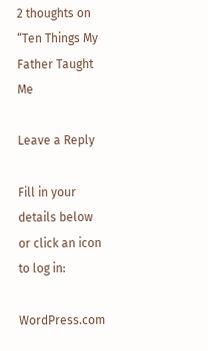2 thoughts on “Ten Things My Father Taught Me

Leave a Reply

Fill in your details below or click an icon to log in:

WordPress.com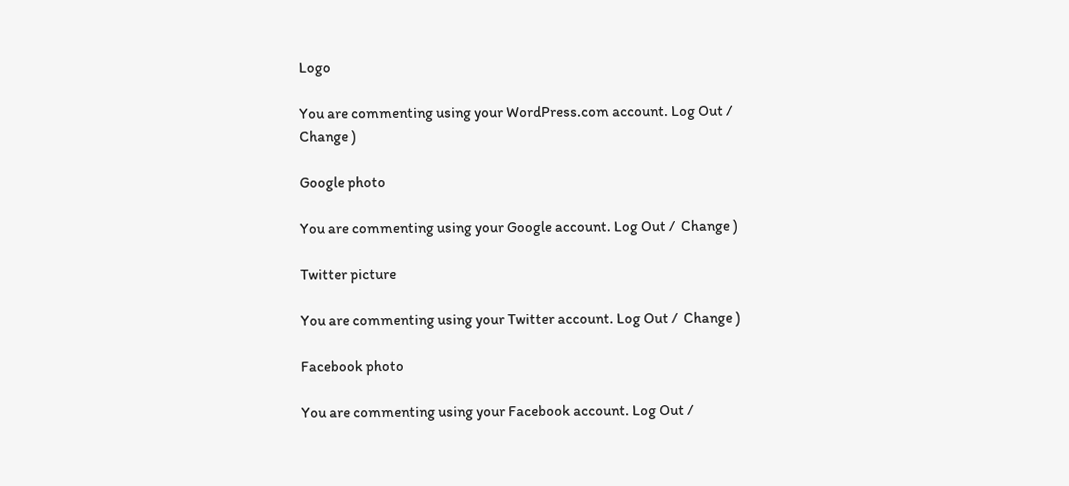Logo

You are commenting using your WordPress.com account. Log Out /  Change )

Google photo

You are commenting using your Google account. Log Out /  Change )

Twitter picture

You are commenting using your Twitter account. Log Out /  Change )

Facebook photo

You are commenting using your Facebook account. Log Out /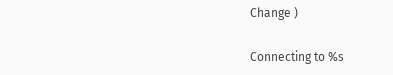Change )

Connecting to %s